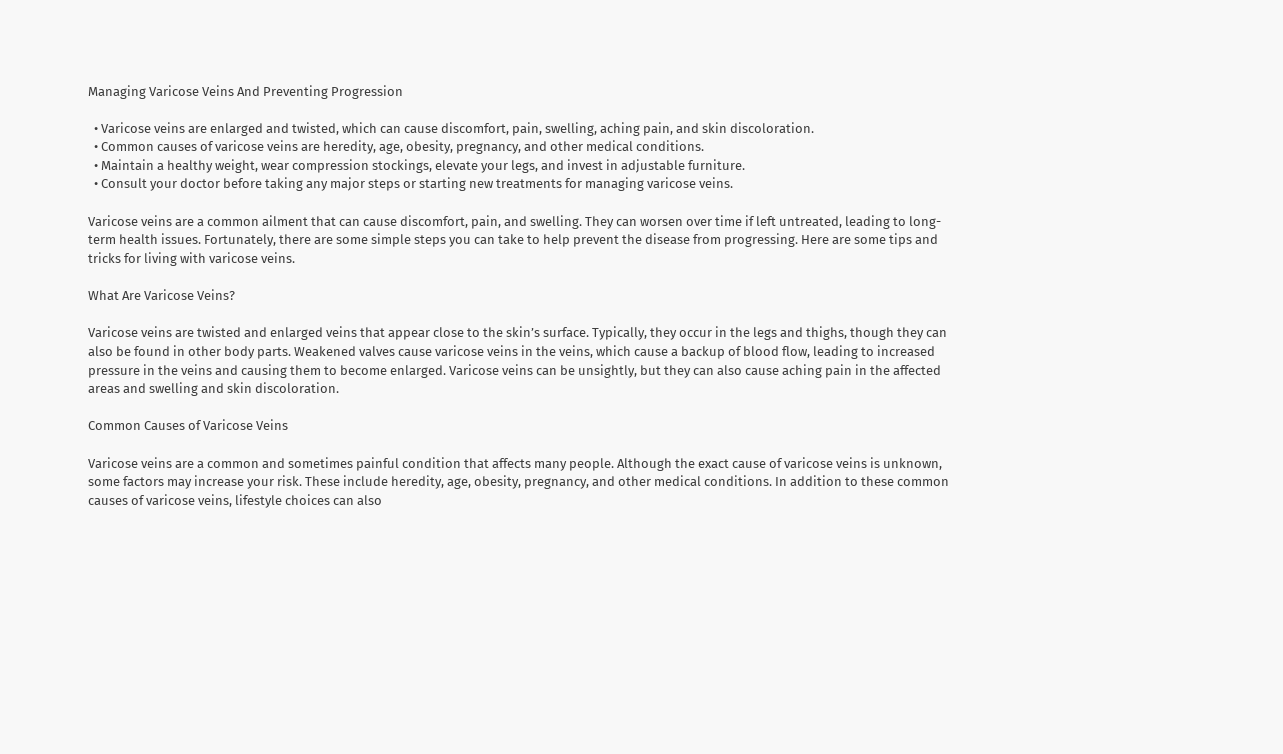Managing Varicose Veins And Preventing Progression

  • Varicose veins are enlarged and twisted, which can cause discomfort, pain, swelling, aching pain, and skin discoloration.
  • Common causes of varicose veins are heredity, age, obesity, pregnancy, and other medical conditions.
  • Maintain a healthy weight, wear compression stockings, elevate your legs, and invest in adjustable furniture.
  • Consult your doctor before taking any major steps or starting new treatments for managing varicose veins.

Varicose veins are a common ailment that can cause discomfort, pain, and swelling. They can worsen over time if left untreated, leading to long-term health issues. Fortunately, there are some simple steps you can take to help prevent the disease from progressing. Here are some tips and tricks for living with varicose veins.

What Are Varicose Veins?

Varicose veins are twisted and enlarged veins that appear close to the skin’s surface. Typically, they occur in the legs and thighs, though they can also be found in other body parts. Weakened valves cause varicose veins in the veins, which cause a backup of blood flow, leading to increased pressure in the veins and causing them to become enlarged. Varicose veins can be unsightly, but they can also cause aching pain in the affected areas and swelling and skin discoloration.

Common Causes of Varicose Veins

Varicose veins are a common and sometimes painful condition that affects many people. Although the exact cause of varicose veins is unknown, some factors may increase your risk. These include heredity, age, obesity, pregnancy, and other medical conditions. In addition to these common causes of varicose veins, lifestyle choices can also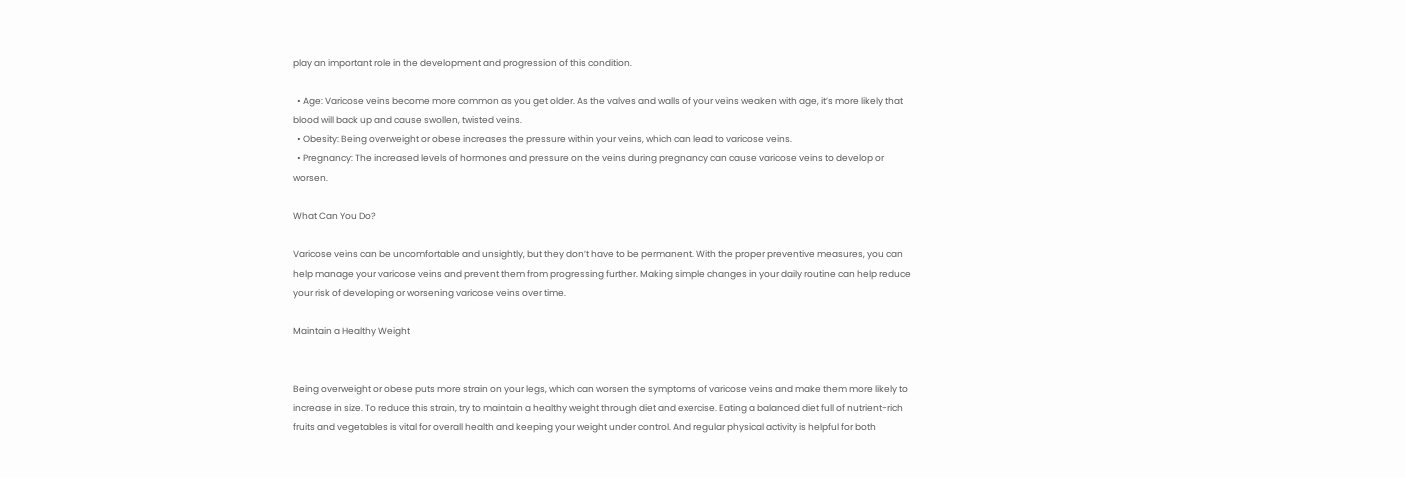play an important role in the development and progression of this condition.

  • Age: Varicose veins become more common as you get older. As the valves and walls of your veins weaken with age, it’s more likely that blood will back up and cause swollen, twisted veins.
  • Obesity: Being overweight or obese increases the pressure within your veins, which can lead to varicose veins.
  • Pregnancy: The increased levels of hormones and pressure on the veins during pregnancy can cause varicose veins to develop or worsen.

What Can You Do?

Varicose veins can be uncomfortable and unsightly, but they don’t have to be permanent. With the proper preventive measures, you can help manage your varicose veins and prevent them from progressing further. Making simple changes in your daily routine can help reduce your risk of developing or worsening varicose veins over time.

Maintain a Healthy Weight


Being overweight or obese puts more strain on your legs, which can worsen the symptoms of varicose veins and make them more likely to increase in size. To reduce this strain, try to maintain a healthy weight through diet and exercise. Eating a balanced diet full of nutrient-rich fruits and vegetables is vital for overall health and keeping your weight under control. And regular physical activity is helpful for both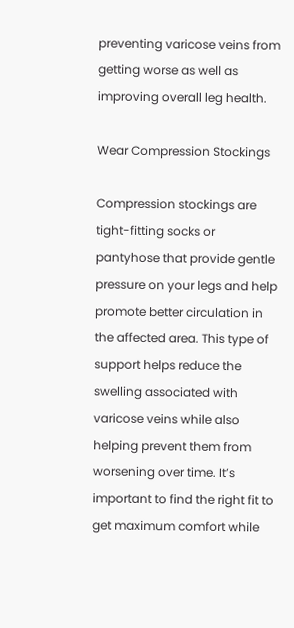preventing varicose veins from getting worse as well as improving overall leg health.

Wear Compression Stockings

Compression stockings are tight-fitting socks or pantyhose that provide gentle pressure on your legs and help promote better circulation in the affected area. This type of support helps reduce the swelling associated with varicose veins while also helping prevent them from worsening over time. It’s important to find the right fit to get maximum comfort while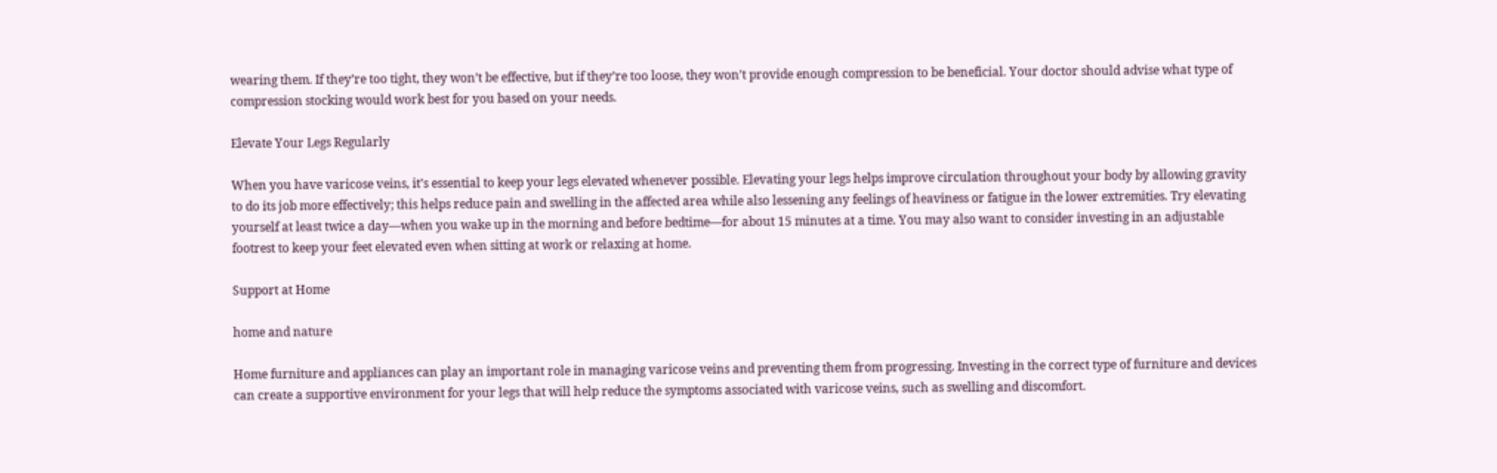wearing them. If they’re too tight, they won’t be effective, but if they’re too loose, they won’t provide enough compression to be beneficial. Your doctor should advise what type of compression stocking would work best for you based on your needs.

Elevate Your Legs Regularly

When you have varicose veins, it’s essential to keep your legs elevated whenever possible. Elevating your legs helps improve circulation throughout your body by allowing gravity to do its job more effectively; this helps reduce pain and swelling in the affected area while also lessening any feelings of heaviness or fatigue in the lower extremities. Try elevating yourself at least twice a day—when you wake up in the morning and before bedtime—for about 15 minutes at a time. You may also want to consider investing in an adjustable footrest to keep your feet elevated even when sitting at work or relaxing at home.

Support at Home

home and nature

Home furniture and appliances can play an important role in managing varicose veins and preventing them from progressing. Investing in the correct type of furniture and devices can create a supportive environment for your legs that will help reduce the symptoms associated with varicose veins, such as swelling and discomfort.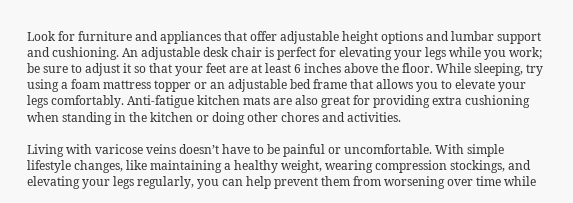Look for furniture and appliances that offer adjustable height options and lumbar support and cushioning. An adjustable desk chair is perfect for elevating your legs while you work; be sure to adjust it so that your feet are at least 6 inches above the floor. While sleeping, try using a foam mattress topper or an adjustable bed frame that allows you to elevate your legs comfortably. Anti-fatigue kitchen mats are also great for providing extra cushioning when standing in the kitchen or doing other chores and activities.

Living with varicose veins doesn’t have to be painful or uncomfortable. With simple lifestyle changes, like maintaining a healthy weight, wearing compression stockings, and elevating your legs regularly, you can help prevent them from worsening over time while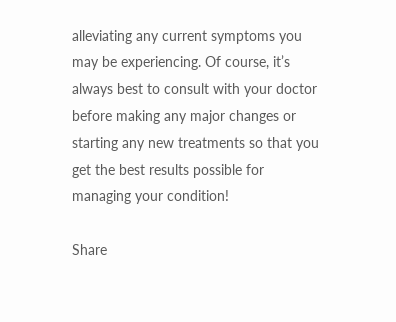alleviating any current symptoms you may be experiencing. Of course, it’s always best to consult with your doctor before making any major changes or starting any new treatments so that you get the best results possible for managing your condition!

Share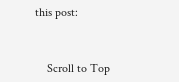this post:



    Scroll to Top